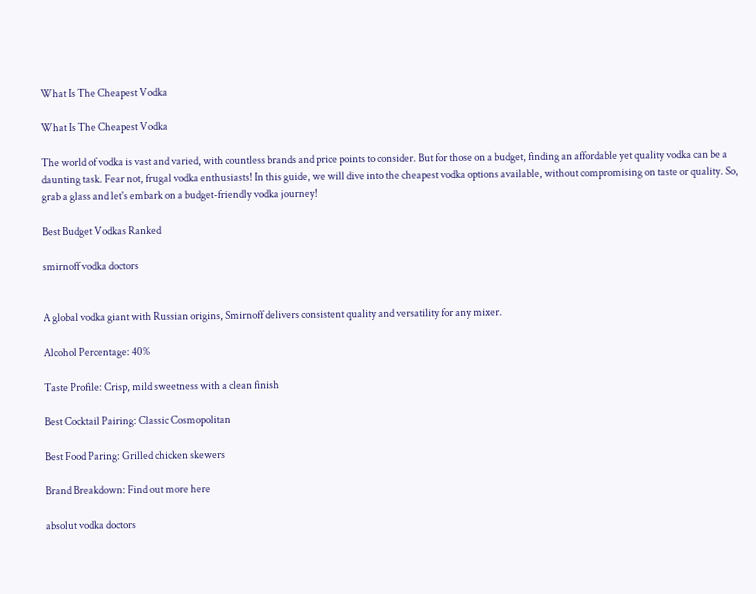What Is The Cheapest Vodka

What Is The Cheapest Vodka

The world of vodka is vast and varied, with countless brands and price points to consider. But for those on a budget, finding an affordable yet quality vodka can be a daunting task. Fear not, frugal vodka enthusiasts! In this guide, we will dive into the cheapest vodka options available, without compromising on taste or quality. So, grab a glass and let's embark on a budget-friendly vodka journey!

Best Budget Vodkas Ranked

smirnoff vodka doctors


A global vodka giant with Russian origins, Smirnoff delivers consistent quality and versatility for any mixer.

Alcohol Percentage: 40%

Taste Profile: Crisp, mild sweetness with a clean finish

Best Cocktail Pairing: Classic Cosmopolitan

Best Food Paring: Grilled chicken skewers

Brand Breakdown: Find out more here

absolut vodka doctors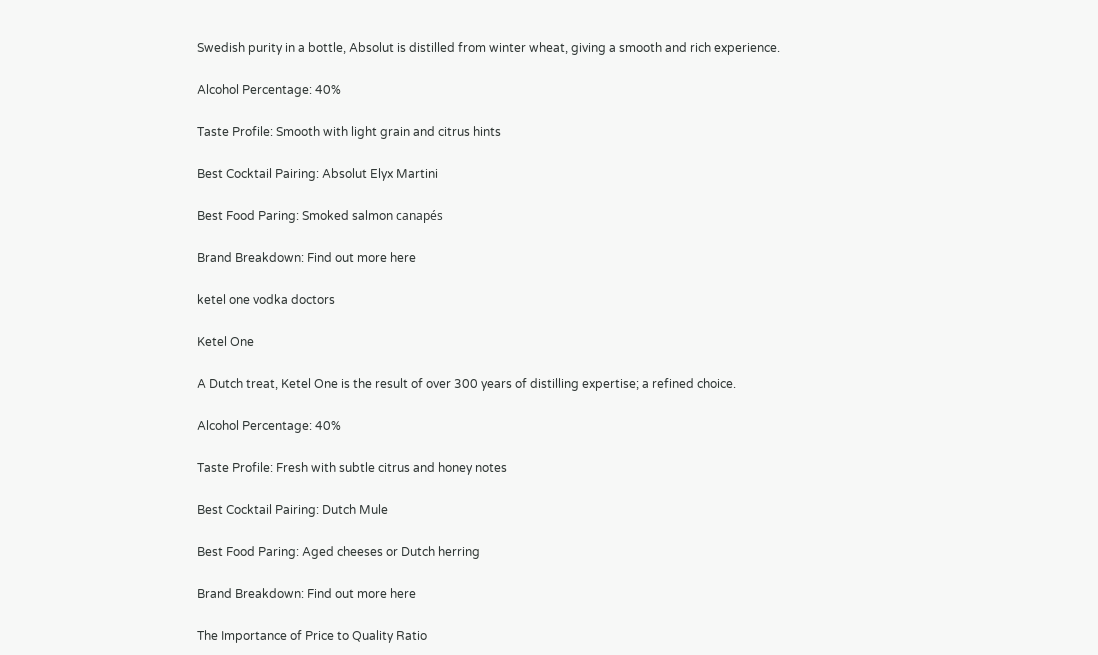Swedish purity in a bottle, Absolut is distilled from winter wheat, giving a smooth and rich experience.

Alcohol Percentage: 40%

Taste Profile: Smooth with light grain and citrus hints

Best Cocktail Pairing: Absolut Elyx Martini

Best Food Paring: Smoked salmon canapés

Brand Breakdown: Find out more here

ketel one vodka doctors

Ketel One

A Dutch treat, Ketel One is the result of over 300 years of distilling expertise; a refined choice.

Alcohol Percentage: 40%

Taste Profile: Fresh with subtle citrus and honey notes

Best Cocktail Pairing: Dutch Mule

Best Food Paring: Aged cheeses or Dutch herring

Brand Breakdown: Find out more here

The Importance of Price to Quality Ratio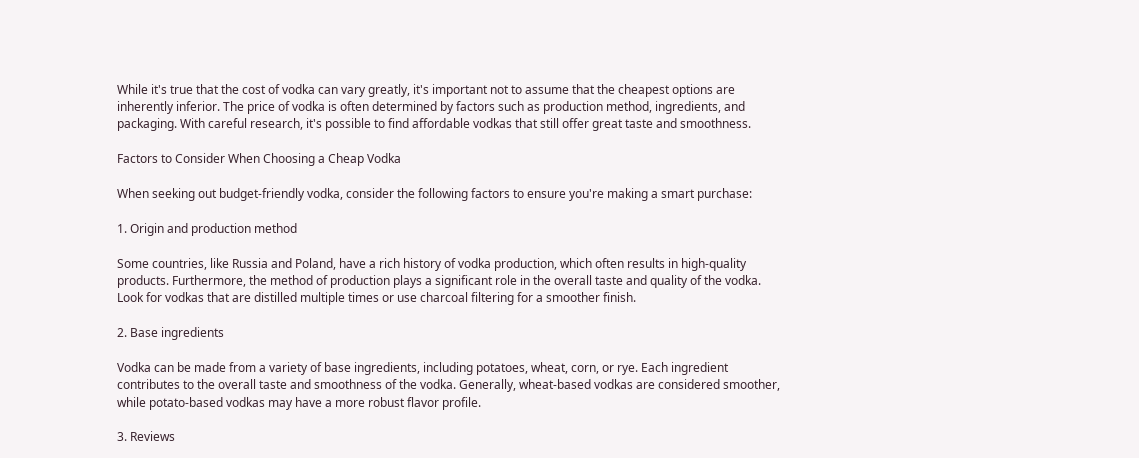While it's true that the cost of vodka can vary greatly, it's important not to assume that the cheapest options are inherently inferior. The price of vodka is often determined by factors such as production method, ingredients, and packaging. With careful research, it's possible to find affordable vodkas that still offer great taste and smoothness.

Factors to Consider When Choosing a Cheap Vodka

When seeking out budget-friendly vodka, consider the following factors to ensure you're making a smart purchase:

1. Origin and production method

Some countries, like Russia and Poland, have a rich history of vodka production, which often results in high-quality products. Furthermore, the method of production plays a significant role in the overall taste and quality of the vodka. Look for vodkas that are distilled multiple times or use charcoal filtering for a smoother finish.

2. Base ingredients

Vodka can be made from a variety of base ingredients, including potatoes, wheat, corn, or rye. Each ingredient contributes to the overall taste and smoothness of the vodka. Generally, wheat-based vodkas are considered smoother, while potato-based vodkas may have a more robust flavor profile.

3. Reviews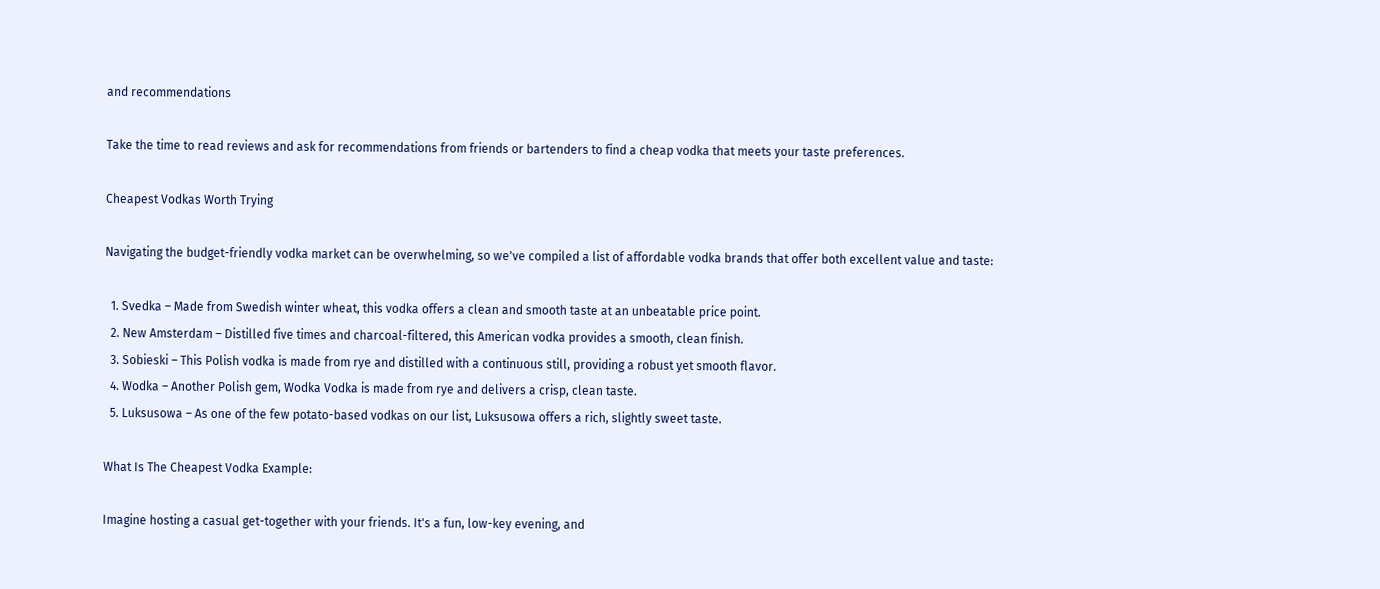and recommendations

Take the time to read reviews and ask for recommendations from friends or bartenders to find a cheap vodka that meets your taste preferences.

Cheapest Vodkas Worth Trying

Navigating the budget-friendly vodka market can be overwhelming, so we've compiled a list of affordable vodka brands that offer both excellent value and taste:

  1. Svedka – Made from Swedish winter wheat, this vodka offers a clean and smooth taste at an unbeatable price point.
  2. New Amsterdam – Distilled five times and charcoal-filtered, this American vodka provides a smooth, clean finish.
  3. Sobieski – This Polish vodka is made from rye and distilled with a continuous still, providing a robust yet smooth flavor.
  4. Wodka – Another Polish gem, Wodka Vodka is made from rye and delivers a crisp, clean taste.
  5. Luksusowa – As one of the few potato-based vodkas on our list, Luksusowa offers a rich, slightly sweet taste.

What Is The Cheapest Vodka Example:

Imagine hosting a casual get-together with your friends. It's a fun, low-key evening, and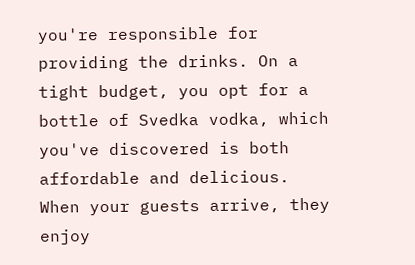you're responsible for providing the drinks. On a tight budget, you opt for a bottle of Svedka vodka, which you've discovered is both affordable and delicious. When your guests arrive, they enjoy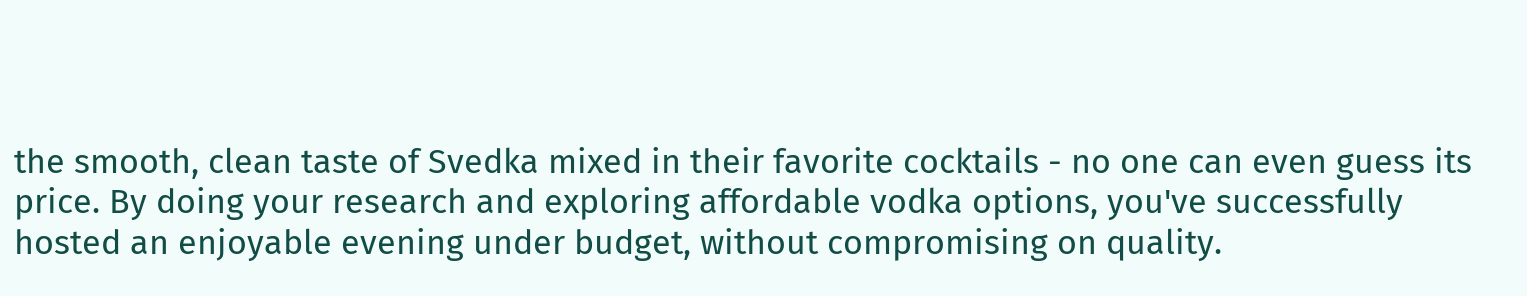the smooth, clean taste of Svedka mixed in their favorite cocktails - no one can even guess its price. By doing your research and exploring affordable vodka options, you've successfully hosted an enjoyable evening under budget, without compromising on quality.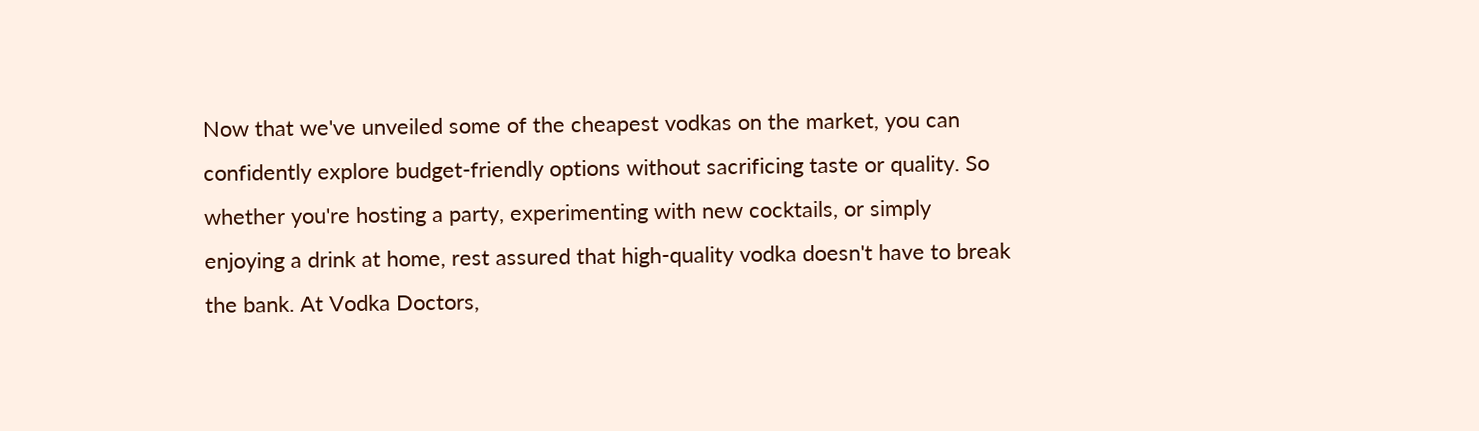Now that we've unveiled some of the cheapest vodkas on the market, you can confidently explore budget-friendly options without sacrificing taste or quality. So whether you're hosting a party, experimenting with new cocktails, or simply enjoying a drink at home, rest assured that high-quality vodka doesn't have to break the bank. At Vodka Doctors,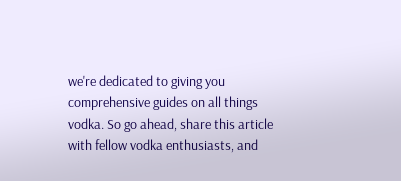we're dedicated to giving you comprehensive guides on all things vodka. So go ahead, share this article with fellow vodka enthusiasts, and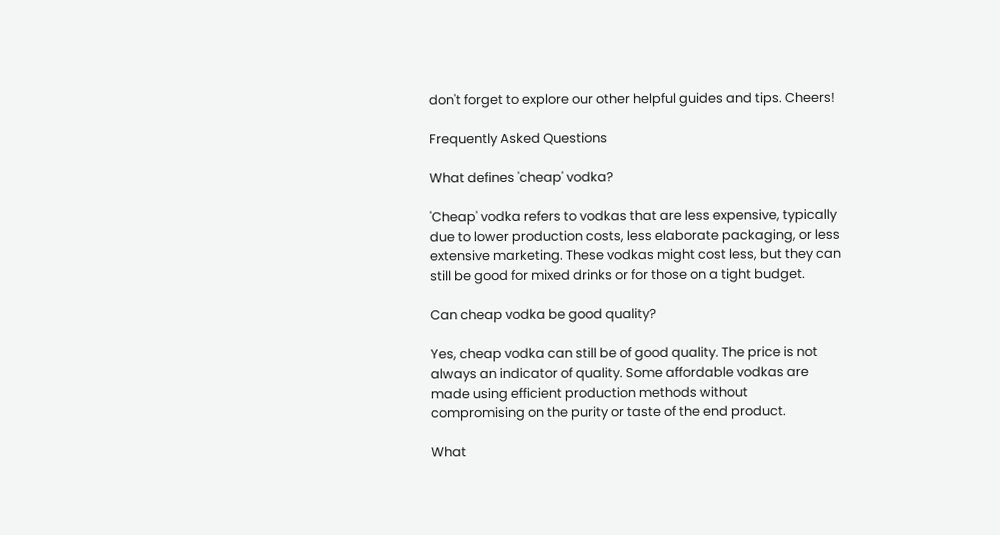don't forget to explore our other helpful guides and tips. Cheers!

Frequently Asked Questions

What defines 'cheap' vodka?

'Cheap' vodka refers to vodkas that are less expensive, typically due to lower production costs, less elaborate packaging, or less extensive marketing. These vodkas might cost less, but they can still be good for mixed drinks or for those on a tight budget.

Can cheap vodka be good quality?

Yes, cheap vodka can still be of good quality. The price is not always an indicator of quality. Some affordable vodkas are made using efficient production methods without compromising on the purity or taste of the end product.

What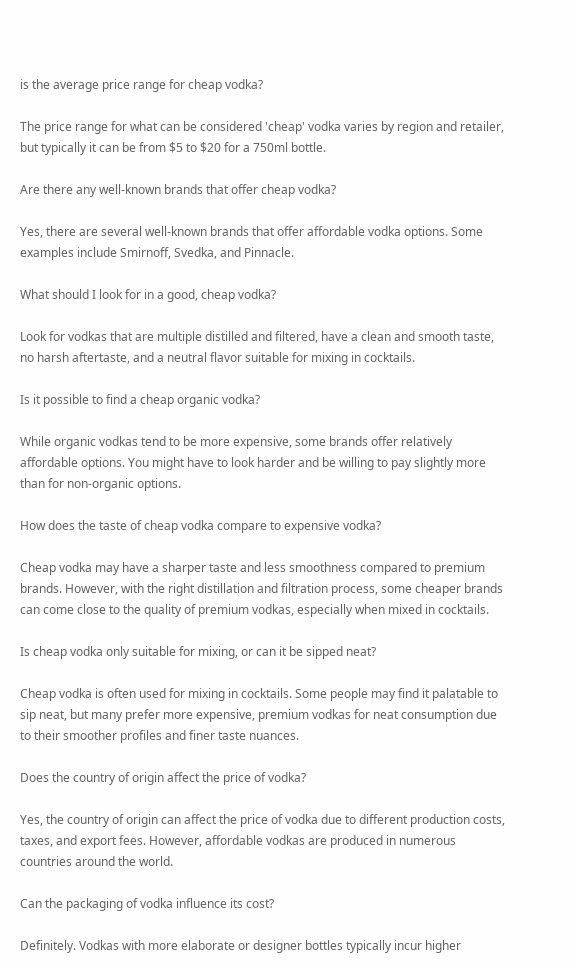is the average price range for cheap vodka?

The price range for what can be considered 'cheap' vodka varies by region and retailer, but typically it can be from $5 to $20 for a 750ml bottle.

Are there any well-known brands that offer cheap vodka?

Yes, there are several well-known brands that offer affordable vodka options. Some examples include Smirnoff, Svedka, and Pinnacle.

What should I look for in a good, cheap vodka?

Look for vodkas that are multiple distilled and filtered, have a clean and smooth taste, no harsh aftertaste, and a neutral flavor suitable for mixing in cocktails.

Is it possible to find a cheap organic vodka?

While organic vodkas tend to be more expensive, some brands offer relatively affordable options. You might have to look harder and be willing to pay slightly more than for non-organic options.

How does the taste of cheap vodka compare to expensive vodka?

Cheap vodka may have a sharper taste and less smoothness compared to premium brands. However, with the right distillation and filtration process, some cheaper brands can come close to the quality of premium vodkas, especially when mixed in cocktails.

Is cheap vodka only suitable for mixing, or can it be sipped neat?

Cheap vodka is often used for mixing in cocktails. Some people may find it palatable to sip neat, but many prefer more expensive, premium vodkas for neat consumption due to their smoother profiles and finer taste nuances.

Does the country of origin affect the price of vodka?

Yes, the country of origin can affect the price of vodka due to different production costs, taxes, and export fees. However, affordable vodkas are produced in numerous countries around the world.

Can the packaging of vodka influence its cost?

Definitely. Vodkas with more elaborate or designer bottles typically incur higher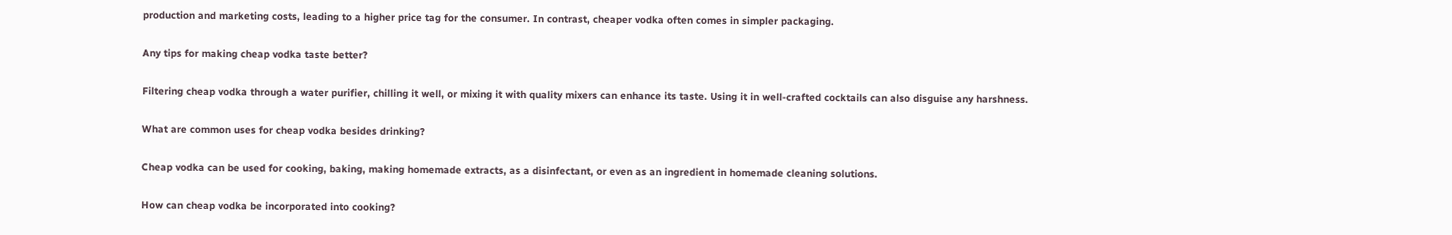production and marketing costs, leading to a higher price tag for the consumer. In contrast, cheaper vodka often comes in simpler packaging.

Any tips for making cheap vodka taste better?

Filtering cheap vodka through a water purifier, chilling it well, or mixing it with quality mixers can enhance its taste. Using it in well-crafted cocktails can also disguise any harshness.

What are common uses for cheap vodka besides drinking?

Cheap vodka can be used for cooking, baking, making homemade extracts, as a disinfectant, or even as an ingredient in homemade cleaning solutions.

How can cheap vodka be incorporated into cooking?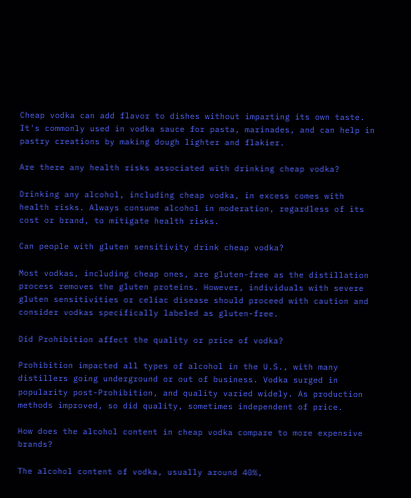Cheap vodka can add flavor to dishes without imparting its own taste. It's commonly used in vodka sauce for pasta, marinades, and can help in pastry creations by making dough lighter and flakier.

Are there any health risks associated with drinking cheap vodka?

Drinking any alcohol, including cheap vodka, in excess comes with health risks. Always consume alcohol in moderation, regardless of its cost or brand, to mitigate health risks.

Can people with gluten sensitivity drink cheap vodka?

Most vodkas, including cheap ones, are gluten-free as the distillation process removes the gluten proteins. However, individuals with severe gluten sensitivities or celiac disease should proceed with caution and consider vodkas specifically labeled as gluten-free.

Did Prohibition affect the quality or price of vodka?

Prohibition impacted all types of alcohol in the U.S., with many distillers going underground or out of business. Vodka surged in popularity post-Prohibition, and quality varied widely. As production methods improved, so did quality, sometimes independent of price.

How does the alcohol content in cheap vodka compare to more expensive brands?

The alcohol content of vodka, usually around 40%,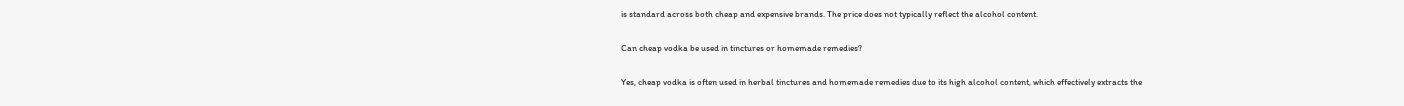is standard across both cheap and expensive brands. The price does not typically reflect the alcohol content.

Can cheap vodka be used in tinctures or homemade remedies?

Yes, cheap vodka is often used in herbal tinctures and homemade remedies due to its high alcohol content, which effectively extracts the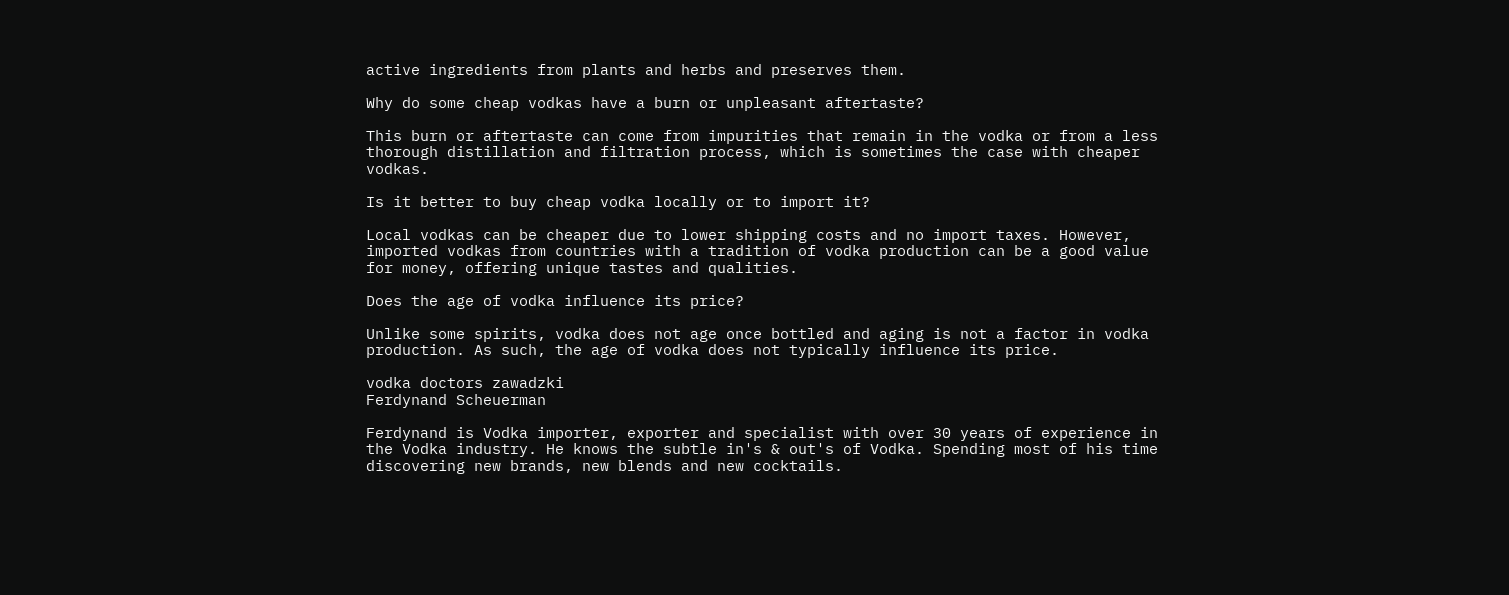active ingredients from plants and herbs and preserves them.

Why do some cheap vodkas have a burn or unpleasant aftertaste?

This burn or aftertaste can come from impurities that remain in the vodka or from a less thorough distillation and filtration process, which is sometimes the case with cheaper vodkas.

Is it better to buy cheap vodka locally or to import it?

Local vodkas can be cheaper due to lower shipping costs and no import taxes. However, imported vodkas from countries with a tradition of vodka production can be a good value for money, offering unique tastes and qualities.

Does the age of vodka influence its price?

Unlike some spirits, vodka does not age once bottled and aging is not a factor in vodka production. As such, the age of vodka does not typically influence its price.

vodka doctors zawadzki
Ferdynand Scheuerman

Ferdynand is Vodka importer, exporter and specialist with over 30 years of experience in the Vodka industry. He knows the subtle in's & out's of Vodka. Spending most of his time discovering new brands, new blends and new cocktails.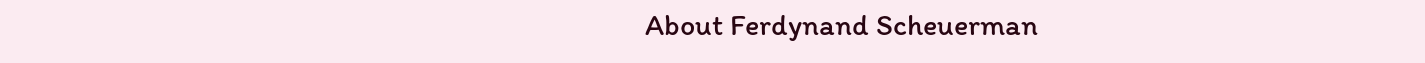About Ferdynand Scheuerman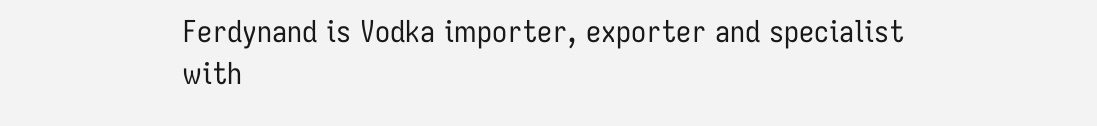Ferdynand is Vodka importer, exporter and specialist with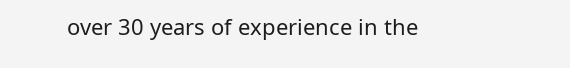over 30 years of experience in the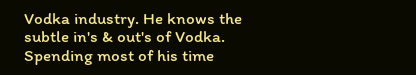Vodka industry. He knows the subtle in's & out's of Vodka. Spending most of his time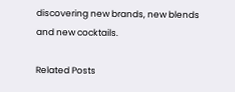discovering new brands, new blends and new cocktails.

Related Posts